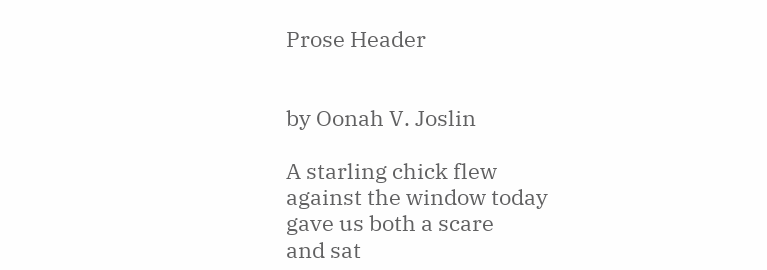Prose Header


by Oonah V. Joslin

A starling chick flew
against the window today
gave us both a scare
and sat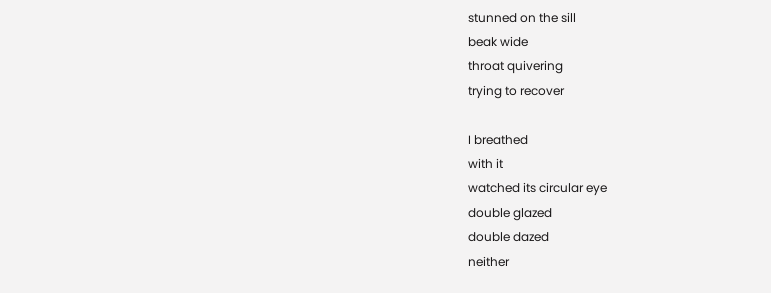stunned on the sill
beak wide
throat quivering
trying to recover

I breathed
with it
watched its circular eye
double glazed
double dazed
neither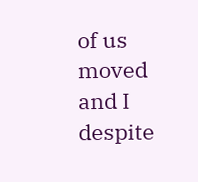of us moved
and I
despite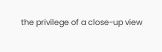the privilege of a close-up view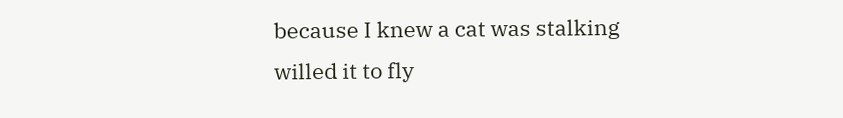because I knew a cat was stalking
willed it to fly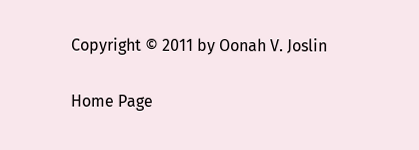Copyright © 2011 by Oonah V. Joslin

Home Page